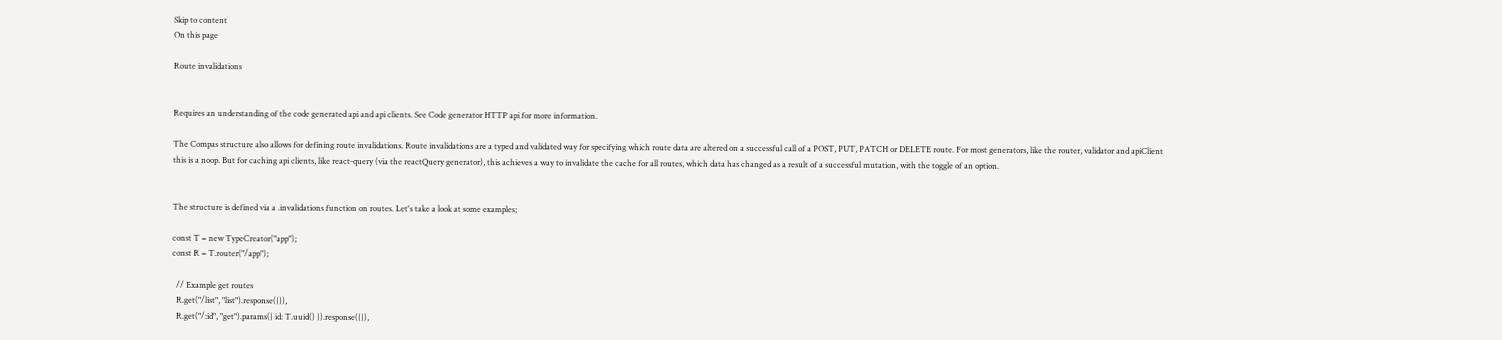Skip to content
On this page

Route invalidations


Requires an understanding of the code generated api and api clients. See Code generator HTTP api for more information.

The Compas structure also allows for defining route invalidations. Route invalidations are a typed and validated way for specifying which route data are altered on a successful call of a POST, PUT, PATCH or DELETE route. For most generators, like the router, validator and apiClient this is a noop. But for caching api clients, like react-query (via the reactQuery generator), this achieves a way to invalidate the cache for all routes, which data has changed as a result of a successful mutation, with the toggle of an option.


The structure is defined via a .invalidations function on routes. Let's take a look at some examples;

const T = new TypeCreator("app");
const R = T.router("/app");

  // Example get routes
  R.get("/list", "list").response({}),
  R.get("/:id", "get").params({ id: T.uuid() }).response({}),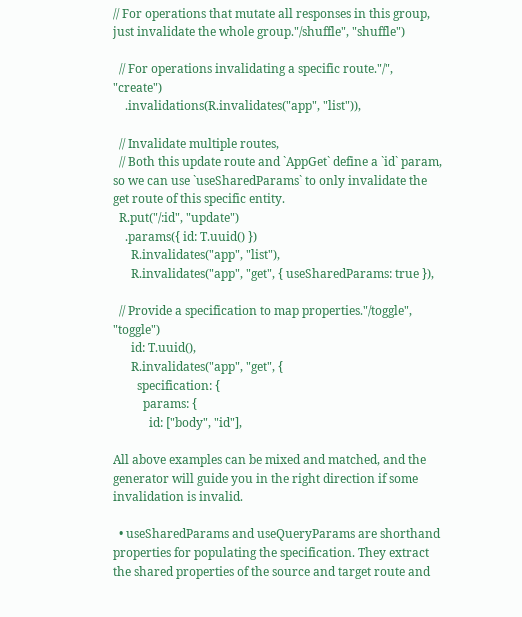// For operations that mutate all responses in this group, just invalidate the whole group."/shuffle", "shuffle")

  // For operations invalidating a specific route."/", "create")
    .invalidations(R.invalidates("app", "list")),

  // Invalidate multiple routes,
  // Both this update route and `AppGet` define a `id` param, so we can use `useSharedParams` to only invalidate the get route of this specific entity.
  R.put("/:id", "update")
    .params({ id: T.uuid() })
      R.invalidates("app", "list"),
      R.invalidates("app", "get", { useSharedParams: true }),

  // Provide a specification to map properties."/toggle", "toggle")
      id: T.uuid(),
      R.invalidates("app", "get", {
        specification: {
          params: {
            id: ["body", "id"],

All above examples can be mixed and matched, and the generator will guide you in the right direction if some invalidation is invalid.

  • useSharedParams and useQueryParams are shorthand properties for populating the specification. They extract the shared properties of the source and target route and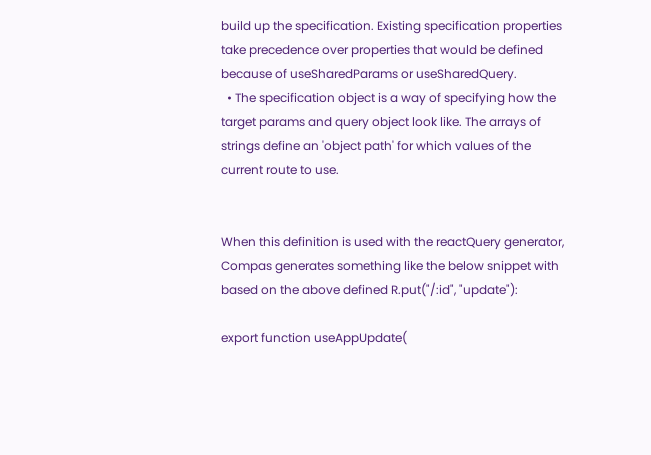build up the specification. Existing specification properties take precedence over properties that would be defined because of useSharedParams or useSharedQuery.
  • The specification object is a way of specifying how the target params and query object look like. The arrays of strings define an 'object path' for which values of the current route to use.


When this definition is used with the reactQuery generator, Compas generates something like the below snippet with based on the above defined R.put("/:id", "update"):

export function useAppUpdate(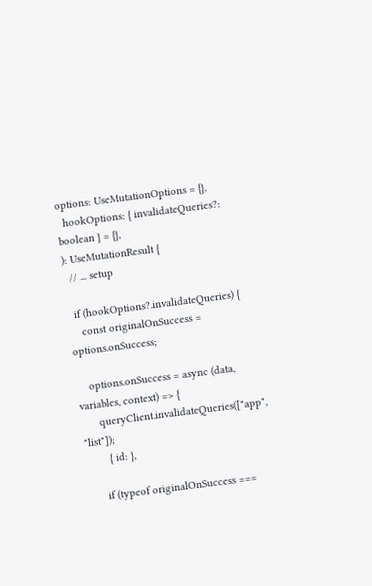options: UseMutationOptions = {},
  hookOptions: { invalidateQueries?: boolean } = {},
): UseMutationResult {
  // ... setup

  if (hookOptions?.invalidateQueries) {
    const originalOnSuccess = options.onSuccess;

    options.onSuccess = async (data, variables, context) => {
      queryClient.invalidateQueries(["app", "list"]);
        { id: },

      if (typeof originalOnSuccess ===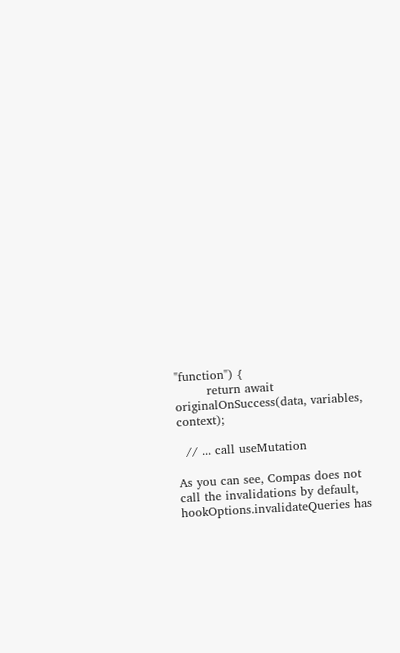"function") {
        return await originalOnSuccess(data, variables, context);

  // ... call useMutation

As you can see, Compas does not call the invalidations by default, hookOptions.invalidateQueries has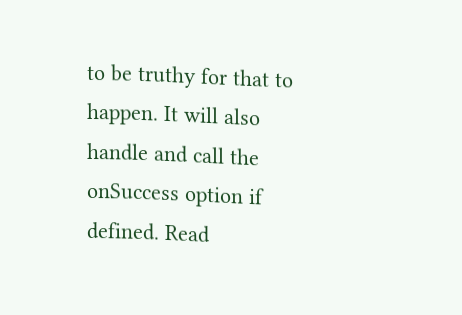to be truthy for that to happen. It will also handle and call the onSuccess option if defined. Read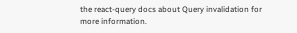the react-query docs about Query invalidation for more information.